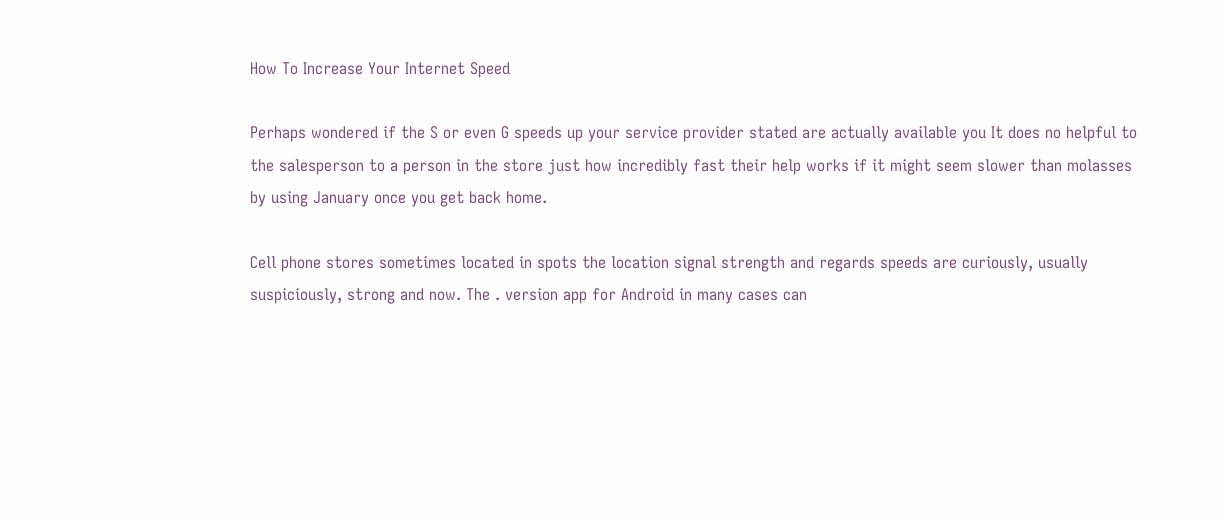How To Increase Your Internet Speed

Perhaps wondered if the S or even G speeds up your service provider stated are actually available you It does no helpful to the salesperson to a person in the store just how incredibly fast their help works if it might seem slower than molasses by using January once you get back home.

Cell phone stores sometimes located in spots the location signal strength and regards speeds are curiously, usually suspiciously, strong and now. The . version app for Android in many cases can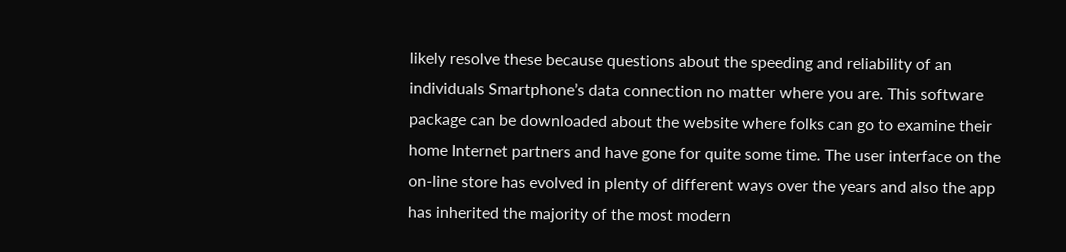likely resolve these because questions about the speeding and reliability of an individuals Smartphone’s data connection no matter where you are. This software package can be downloaded about the website where folks can go to examine their home Internet partners and have gone for quite some time. The user interface on the on-line store has evolved in plenty of different ways over the years and also the app has inherited the majority of the most modern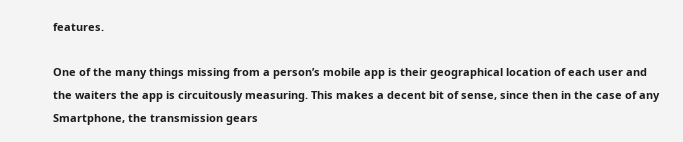features.

One of the many things missing from a person’s mobile app is their geographical location of each user and the waiters the app is circuitously measuring. This makes a decent bit of sense, since then in the case of any Smartphone, the transmission gears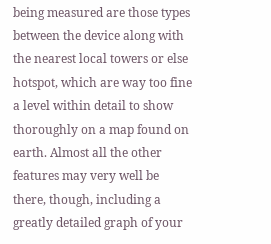being measured are those types between the device along with the nearest local towers or else hotspot, which are way too fine a level within detail to show thoroughly on a map found on earth. Almost all the other features may very well be there, though, including a greatly detailed graph of your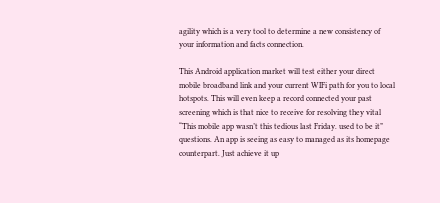agility which is a very tool to determine a new consistency of your information and facts connection.

This Android application market will test either your direct mobile broadband link and your current WIFi path for you to local hotspots. This will even keep a record connected your past screening which is that nice to receive for resolving they vital “This mobile app wasn’t this tedious last Friday. used to be it” questions. An app is seeing as easy to managed as its homepage counterpart. Just achieve it up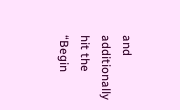and additionally hit the “Begin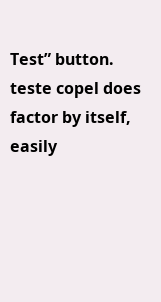Test” button. teste copel does factor by itself, easily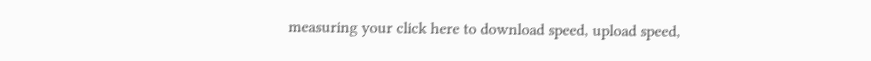measuring your click here to download speed, upload speed,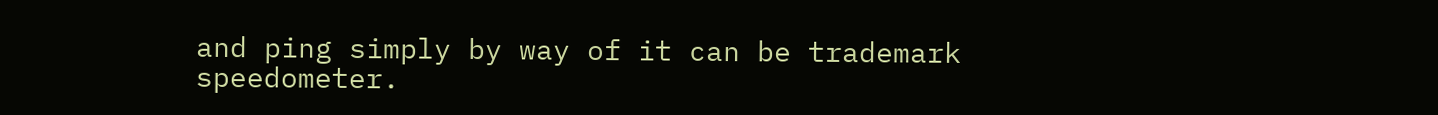and ping simply by way of it can be trademark speedometer.